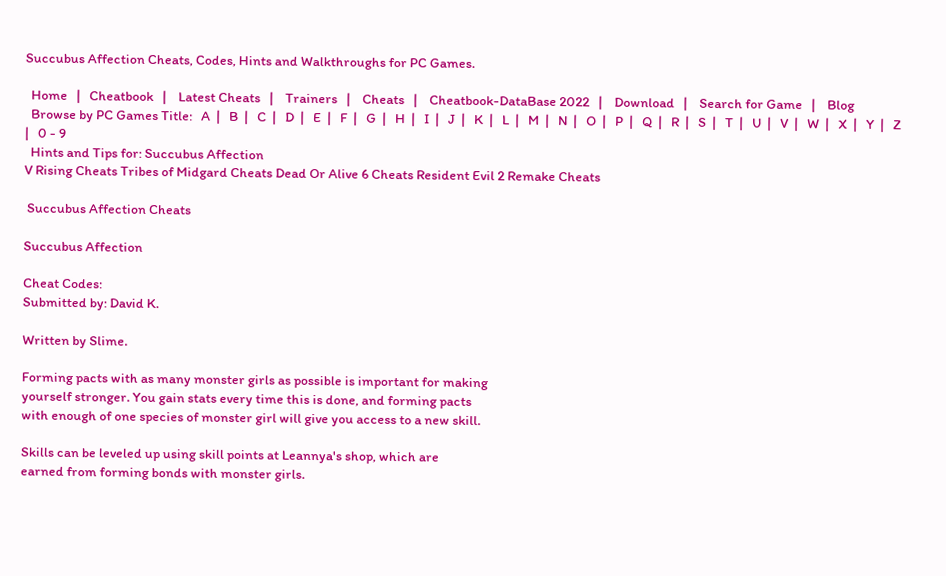Succubus Affection Cheats, Codes, Hints and Walkthroughs for PC Games.

  Home   |   Cheatbook   |    Latest Cheats   |    Trainers   |    Cheats   |    Cheatbook-DataBase 2022   |    Download   |    Search for Game   |    Blog
  Browse by PC Games Title:   A  |   B  |   C  |   D  |   E  |   F  |   G  |   H  |   I  |   J  |   K  |   L  |   M  |   N  |   O  |   P  |   Q  |   R  |   S  |   T  |   U  |   V  |   W  |   X  |   Y  |   Z   |   0 - 9
  Hints and Tips for: Succubus Affection
V Rising Cheats Tribes of Midgard Cheats Dead Or Alive 6 Cheats Resident Evil 2 Remake Cheats

 Succubus Affection Cheats

Succubus Affection

Cheat Codes:
Submitted by: David K.

Written by Slime.

Forming pacts with as many monster girls as possible is important for making
yourself stronger. You gain stats every time this is done, and forming pacts
with enough of one species of monster girl will give you access to a new skill.

Skills can be leveled up using skill points at Leannya's shop, which are
earned from forming bonds with monster girls.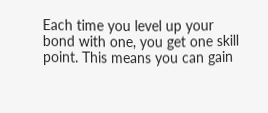Each time you level up your
bond with one, you get one skill point. This means you can gain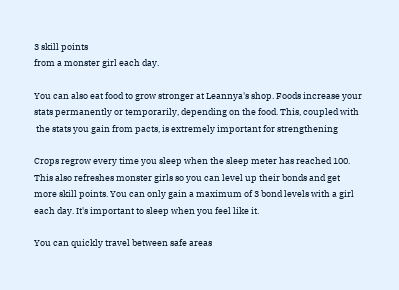3 skill points
from a monster girl each day.

You can also eat food to grow stronger at Leannya's shop. Foods increase your
stats permanently or temporarily, depending on the food. This, coupled with
 the stats you gain from pacts, is extremely important for strengthening

Crops regrow every time you sleep when the sleep meter has reached 100.
This also refreshes monster girls so you can level up their bonds and get
more skill points. You can only gain a maximum of 3 bond levels with a girl
each day. It's important to sleep when you feel like it.

You can quickly travel between safe areas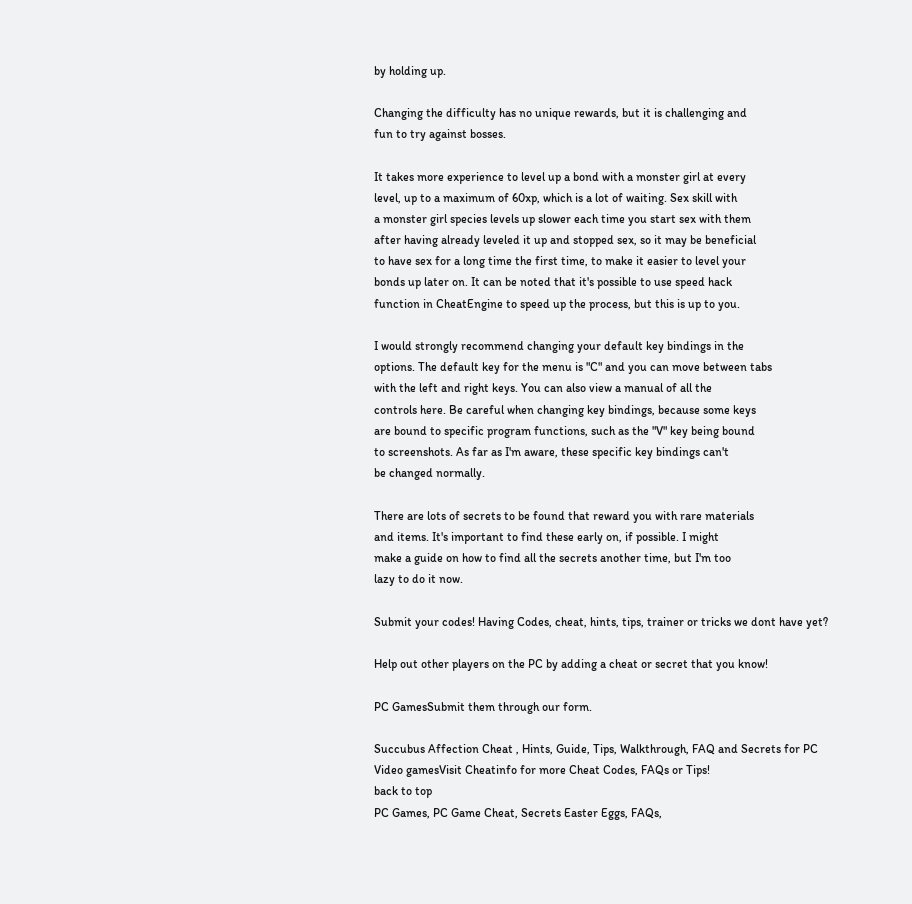by holding up.

Changing the difficulty has no unique rewards, but it is challenging and
fun to try against bosses.

It takes more experience to level up a bond with a monster girl at every
level, up to a maximum of 60xp, which is a lot of waiting. Sex skill with
a monster girl species levels up slower each time you start sex with them
after having already leveled it up and stopped sex, so it may be beneficial
to have sex for a long time the first time, to make it easier to level your
bonds up later on. It can be noted that it's possible to use speed hack
function in CheatEngine to speed up the process, but this is up to you.

I would strongly recommend changing your default key bindings in the
options. The default key for the menu is "C" and you can move between tabs
with the left and right keys. You can also view a manual of all the
controls here. Be careful when changing key bindings, because some keys
are bound to specific program functions, such as the "V" key being bound
to screenshots. As far as I'm aware, these specific key bindings can't
be changed normally.

There are lots of secrets to be found that reward you with rare materials
and items. It's important to find these early on, if possible. I might
make a guide on how to find all the secrets another time, but I'm too
lazy to do it now.

Submit your codes! Having Codes, cheat, hints, tips, trainer or tricks we dont have yet?

Help out other players on the PC by adding a cheat or secret that you know!

PC GamesSubmit them through our form.

Succubus Affection Cheat , Hints, Guide, Tips, Walkthrough, FAQ and Secrets for PC Video gamesVisit Cheatinfo for more Cheat Codes, FAQs or Tips!
back to top
PC Games, PC Game Cheat, Secrets Easter Eggs, FAQs,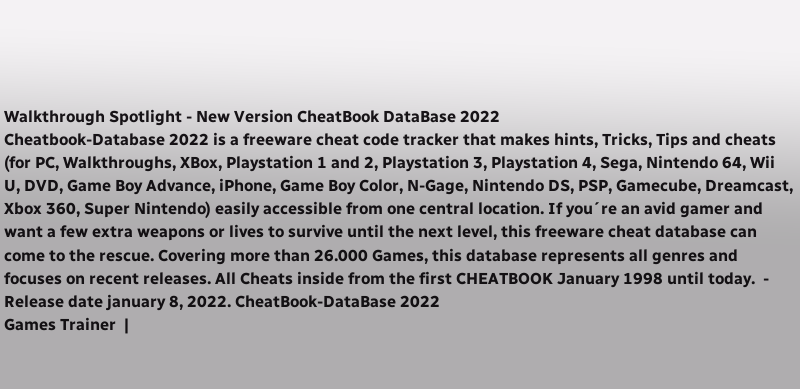Walkthrough Spotlight - New Version CheatBook DataBase 2022
Cheatbook-Database 2022 is a freeware cheat code tracker that makes hints, Tricks, Tips and cheats (for PC, Walkthroughs, XBox, Playstation 1 and 2, Playstation 3, Playstation 4, Sega, Nintendo 64, Wii U, DVD, Game Boy Advance, iPhone, Game Boy Color, N-Gage, Nintendo DS, PSP, Gamecube, Dreamcast, Xbox 360, Super Nintendo) easily accessible from one central location. If you´re an avid gamer and want a few extra weapons or lives to survive until the next level, this freeware cheat database can come to the rescue. Covering more than 26.000 Games, this database represents all genres and focuses on recent releases. All Cheats inside from the first CHEATBOOK January 1998 until today.  - Release date january 8, 2022. CheatBook-DataBase 2022
Games Trainer  |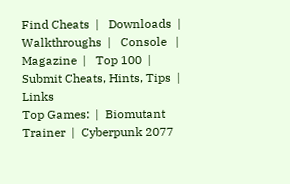Find Cheats  |   Downloads  |   Walkthroughs  |   Console   |   Magazine  |   Top 100  |   Submit Cheats, Hints, Tips  |   Links
Top Games:  |  Biomutant Trainer  |  Cyberpunk 2077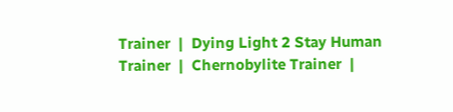Trainer  |  Dying Light 2 Stay Human Trainer  |  Chernobylite Trainer  |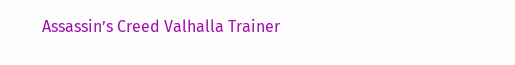Assassin’s Creed Valhalla Trainer